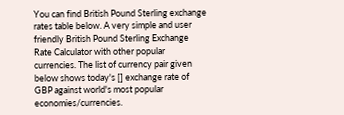You can find British Pound Sterling exchange rates table below. A very simple and user friendly British Pound Sterling Exchange Rate Calculator with other popular currencies. The list of currency pair given below shows today's [] exchange rate of GBP against world's most popular economies/currencies.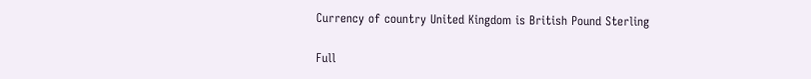Currency of country United Kingdom is British Pound Sterling

Full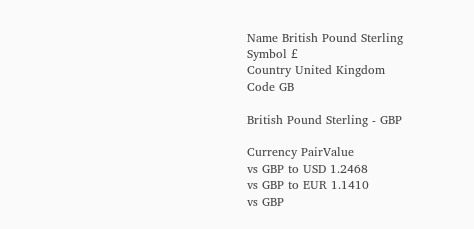Name British Pound Sterling
Symbol £
Country United Kingdom
Code GB

British Pound Sterling - GBP

Currency PairValue
vs GBP to USD 1.2468
vs GBP to EUR 1.1410
vs GBP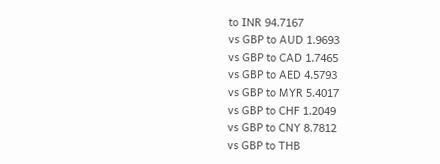to INR 94.7167
vs GBP to AUD 1.9693
vs GBP to CAD 1.7465
vs GBP to AED 4.5793
vs GBP to MYR 5.4017
vs GBP to CHF 1.2049
vs GBP to CNY 8.7812
vs GBP to THB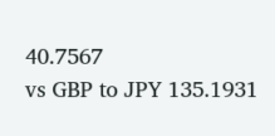40.7567
vs GBP to JPY 135.1931